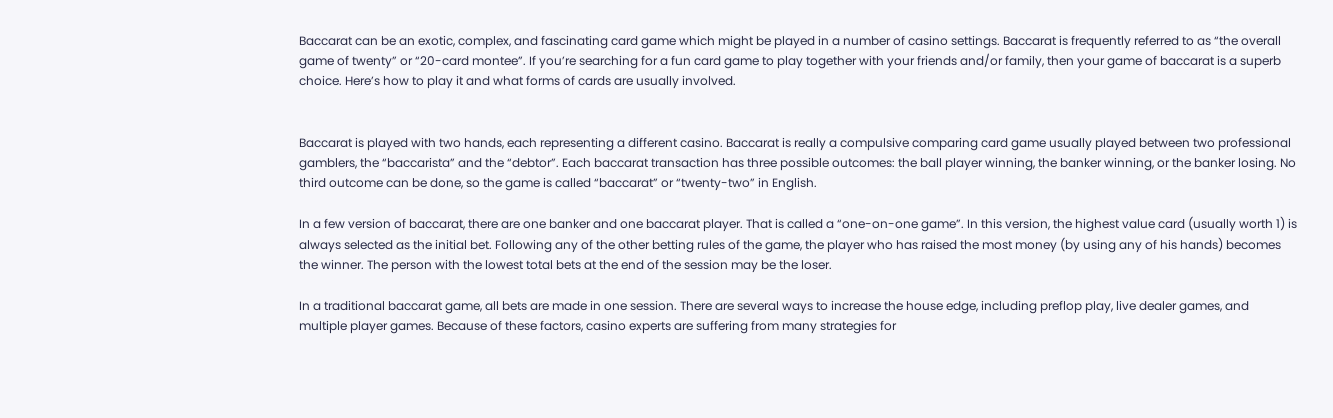Baccarat can be an exotic, complex, and fascinating card game which might be played in a number of casino settings. Baccarat is frequently referred to as “the overall game of twenty” or “20-card montee”. If you’re searching for a fun card game to play together with your friends and/or family, then your game of baccarat is a superb choice. Here’s how to play it and what forms of cards are usually involved.


Baccarat is played with two hands, each representing a different casino. Baccarat is really a compulsive comparing card game usually played between two professional gamblers, the “baccarista” and the “debtor”. Each baccarat transaction has three possible outcomes: the ball player winning, the banker winning, or the banker losing. No third outcome can be done, so the game is called “baccarat” or “twenty-two” in English.

In a few version of baccarat, there are one banker and one baccarat player. That is called a “one-on-one game”. In this version, the highest value card (usually worth 1) is always selected as the initial bet. Following any of the other betting rules of the game, the player who has raised the most money (by using any of his hands) becomes the winner. The person with the lowest total bets at the end of the session may be the loser.

In a traditional baccarat game, all bets are made in one session. There are several ways to increase the house edge, including preflop play, live dealer games, and multiple player games. Because of these factors, casino experts are suffering from many strategies for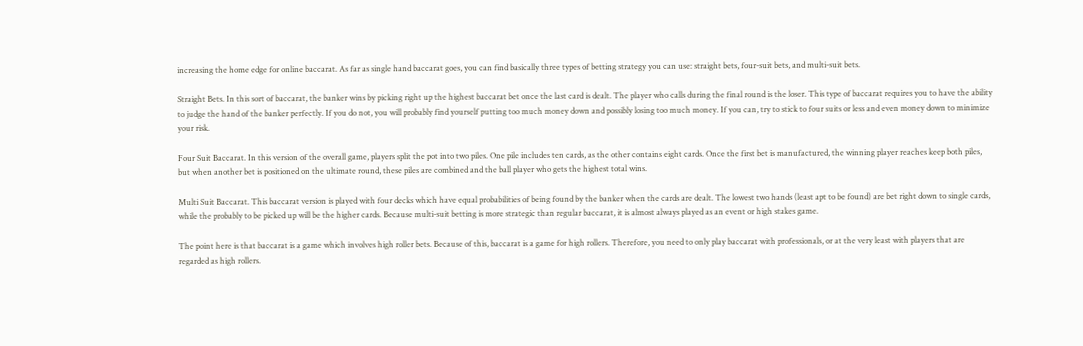increasing the home edge for online baccarat. As far as single hand baccarat goes, you can find basically three types of betting strategy you can use: straight bets, four-suit bets, and multi-suit bets.

Straight Bets. In this sort of baccarat, the banker wins by picking right up the highest baccarat bet once the last card is dealt. The player who calls during the final round is the loser. This type of baccarat requires you to have the ability to judge the hand of the banker perfectly. If you do not, you will probably find yourself putting too much money down and possibly losing too much money. If you can, try to stick to four suits or less and even money down to minimize your risk.

Four Suit Baccarat. In this version of the overall game, players split the pot into two piles. One pile includes ten cards, as the other contains eight cards. Once the first bet is manufactured, the winning player reaches keep both piles, but when another bet is positioned on the ultimate round, these piles are combined and the ball player who gets the highest total wins.

Multi Suit Baccarat. This baccarat version is played with four decks which have equal probabilities of being found by the banker when the cards are dealt. The lowest two hands (least apt to be found) are bet right down to single cards, while the probably to be picked up will be the higher cards. Because multi-suit betting is more strategic than regular baccarat, it is almost always played as an event or high stakes game.

The point here is that baccarat is a game which involves high roller bets. Because of this, baccarat is a game for high rollers. Therefore, you need to only play baccarat with professionals, or at the very least with players that are regarded as high rollers.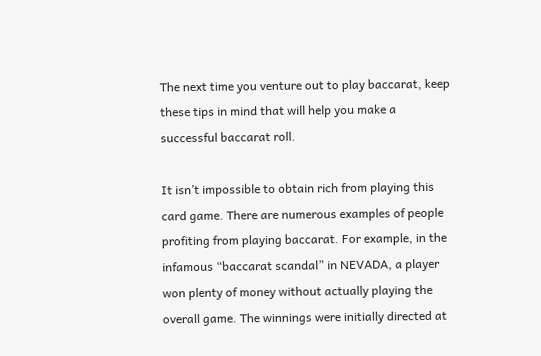The next time you venture out to play baccarat, keep these tips in mind that will help you make a successful baccarat roll.

It isn’t impossible to obtain rich from playing this card game. There are numerous examples of people profiting from playing baccarat. For example, in the infamous “baccarat scandal” in NEVADA, a player won plenty of money without actually playing the overall game. The winnings were initially directed at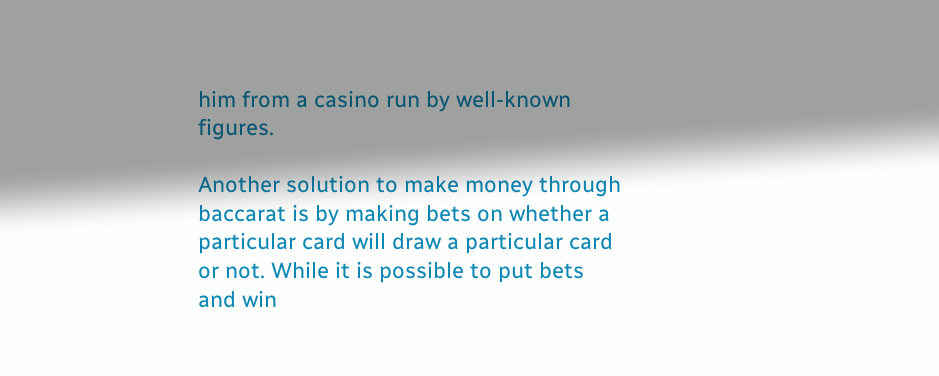him from a casino run by well-known figures.

Another solution to make money through baccarat is by making bets on whether a particular card will draw a particular card or not. While it is possible to put bets and win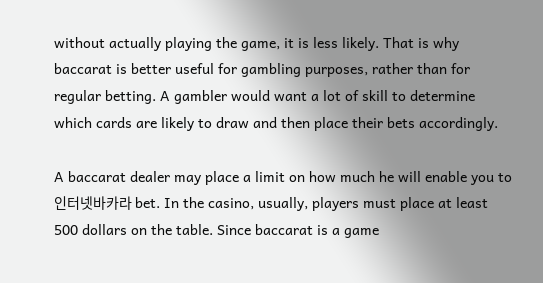without actually playing the game, it is less likely. That is why baccarat is better useful for gambling purposes, rather than for regular betting. A gambler would want a lot of skill to determine which cards are likely to draw and then place their bets accordingly.

A baccarat dealer may place a limit on how much he will enable you to 인터넷바카라 bet. In the casino, usually, players must place at least 500 dollars on the table. Since baccarat is a game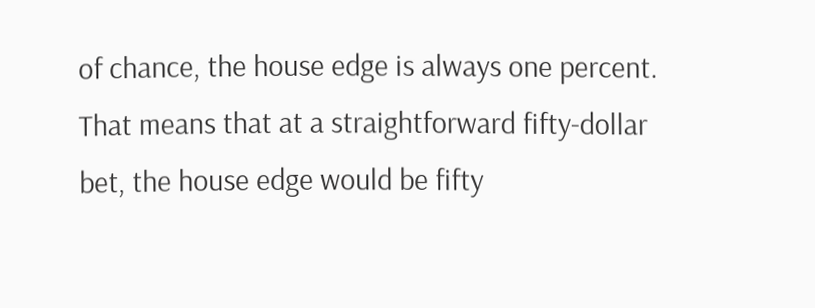of chance, the house edge is always one percent. That means that at a straightforward fifty-dollar bet, the house edge would be fifty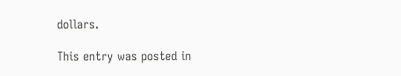dollars.

This entry was posted in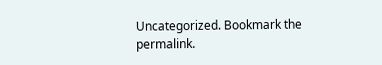Uncategorized. Bookmark the permalink.